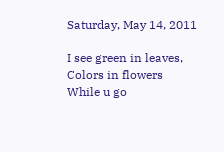Saturday, May 14, 2011

I see green in leaves, Colors in flowers
While u go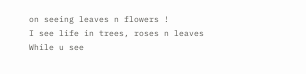on seeing leaves n flowers !
I see life in trees, roses n leaves
While u see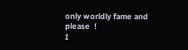only worldly fame and please  !
I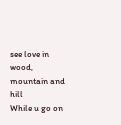see love in wood, mountain and hill
While u go on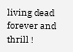living dead forever and thrill !